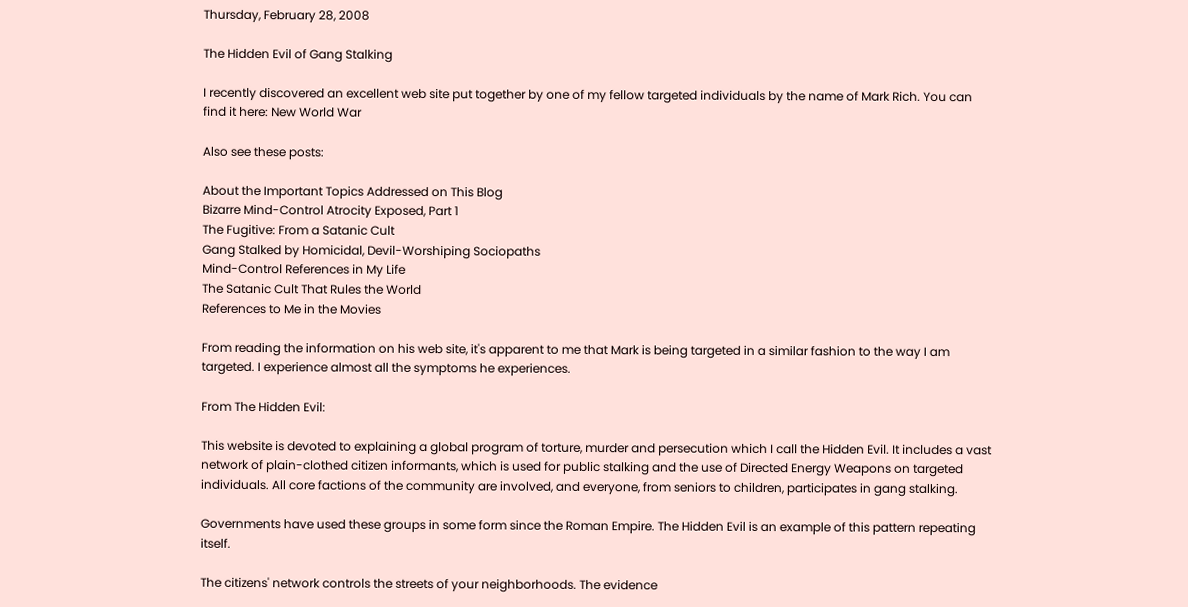Thursday, February 28, 2008

The Hidden Evil of Gang Stalking

I recently discovered an excellent web site put together by one of my fellow targeted individuals by the name of Mark Rich. You can find it here: New World War

Also see these posts:

About the Important Topics Addressed on This Blog
Bizarre Mind-Control Atrocity Exposed, Part 1
The Fugitive: From a Satanic Cult
Gang Stalked by Homicidal, Devil-Worshiping Sociopaths
Mind-Control References in My Life
The Satanic Cult That Rules the World
References to Me in the Movies

From reading the information on his web site, it's apparent to me that Mark is being targeted in a similar fashion to the way I am targeted. I experience almost all the symptoms he experiences.

From The Hidden Evil:

This website is devoted to explaining a global program of torture, murder and persecution which I call the Hidden Evil. It includes a vast network of plain-clothed citizen informants, which is used for public stalking and the use of Directed Energy Weapons on targeted individuals. All core factions of the community are involved, and everyone, from seniors to children, participates in gang stalking.

Governments have used these groups in some form since the Roman Empire. The Hidden Evil is an example of this pattern repeating itself.

The citizens' network controls the streets of your neighborhoods. The evidence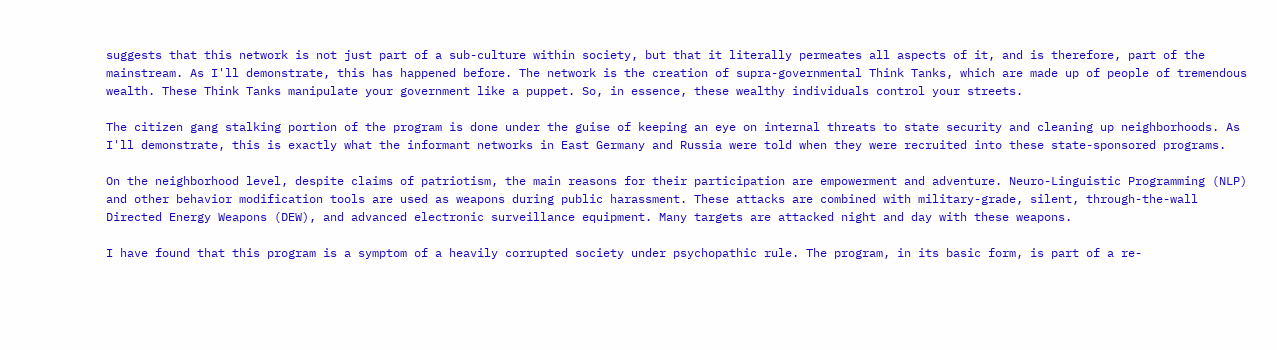suggests that this network is not just part of a sub-culture within society, but that it literally permeates all aspects of it, and is therefore, part of the mainstream. As I'll demonstrate, this has happened before. The network is the creation of supra-governmental Think Tanks, which are made up of people of tremendous wealth. These Think Tanks manipulate your government like a puppet. So, in essence, these wealthy individuals control your streets.

The citizen gang stalking portion of the program is done under the guise of keeping an eye on internal threats to state security and cleaning up neighborhoods. As I'll demonstrate, this is exactly what the informant networks in East Germany and Russia were told when they were recruited into these state-sponsored programs.

On the neighborhood level, despite claims of patriotism, the main reasons for their participation are empowerment and adventure. Neuro-Linguistic Programming (NLP) and other behavior modification tools are used as weapons during public harassment. These attacks are combined with military-grade, silent, through-the-wall Directed Energy Weapons (DEW), and advanced electronic surveillance equipment. Many targets are attacked night and day with these weapons.

I have found that this program is a symptom of a heavily corrupted society under psychopathic rule. The program, in its basic form, is part of a re-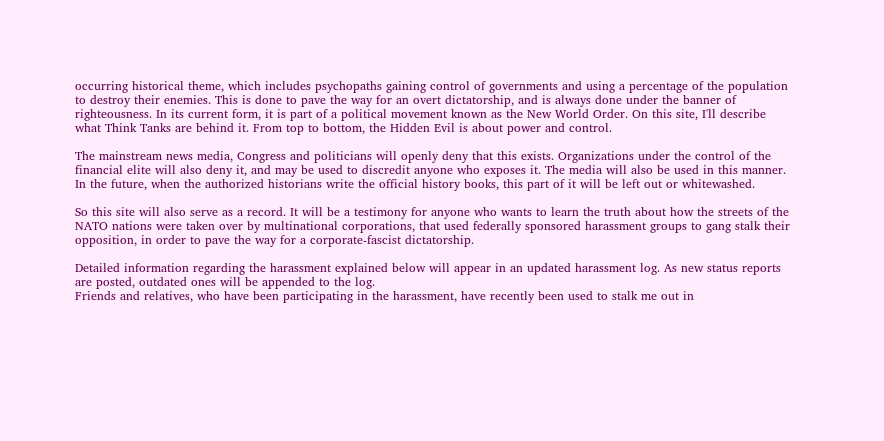occurring historical theme, which includes psychopaths gaining control of governments and using a percentage of the population to destroy their enemies. This is done to pave the way for an overt dictatorship, and is always done under the banner of righteousness. In its current form, it is part of a political movement known as the New World Order. On this site, I'll describe what Think Tanks are behind it. From top to bottom, the Hidden Evil is about power and control.

The mainstream news media, Congress and politicians will openly deny that this exists. Organizations under the control of the financial elite will also deny it, and may be used to discredit anyone who exposes it. The media will also be used in this manner. In the future, when the authorized historians write the official history books, this part of it will be left out or whitewashed.

So this site will also serve as a record. It will be a testimony for anyone who wants to learn the truth about how the streets of the NATO nations were taken over by multinational corporations, that used federally sponsored harassment groups to gang stalk their opposition, in order to pave the way for a corporate-fascist dictatorship.

Detailed information regarding the harassment explained below will appear in an updated harassment log. As new status reports are posted, outdated ones will be appended to the log.
Friends and relatives, who have been participating in the harassment, have recently been used to stalk me out in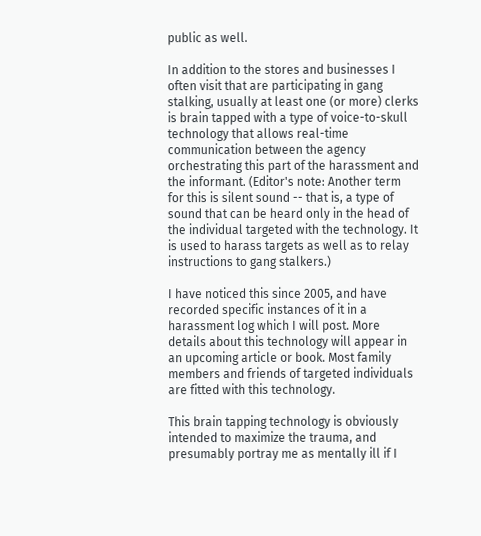public as well.

In addition to the stores and businesses I often visit that are participating in gang stalking, usually at least one (or more) clerks is brain tapped with a type of voice-to-skull technology that allows real-time communication between the agency orchestrating this part of the harassment and the informant. (Editor's note: Another term for this is silent sound -- that is, a type of sound that can be heard only in the head of the individual targeted with the technology. It is used to harass targets as well as to relay instructions to gang stalkers.)

I have noticed this since 2005, and have recorded specific instances of it in a harassment log which I will post. More details about this technology will appear in an upcoming article or book. Most family members and friends of targeted individuals are fitted with this technology.

This brain tapping technology is obviously intended to maximize the trauma, and presumably portray me as mentally ill if I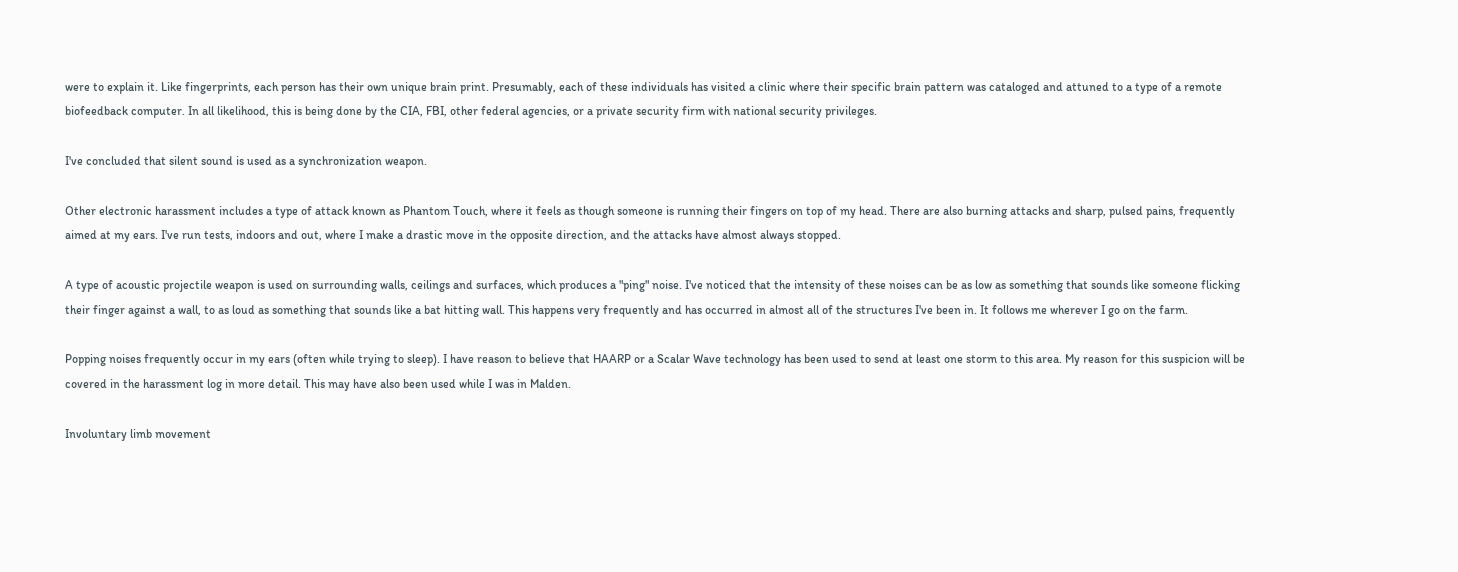were to explain it. Like fingerprints, each person has their own unique brain print. Presumably, each of these individuals has visited a clinic where their specific brain pattern was cataloged and attuned to a type of a remote biofeedback computer. In all likelihood, this is being done by the CIA, FBI, other federal agencies, or a private security firm with national security privileges.

I've concluded that silent sound is used as a synchronization weapon.

Other electronic harassment includes a type of attack known as Phantom Touch, where it feels as though someone is running their fingers on top of my head. There are also burning attacks and sharp, pulsed pains, frequently aimed at my ears. I've run tests, indoors and out, where I make a drastic move in the opposite direction, and the attacks have almost always stopped.

A type of acoustic projectile weapon is used on surrounding walls, ceilings and surfaces, which produces a "ping" noise. I've noticed that the intensity of these noises can be as low as something that sounds like someone flicking their finger against a wall, to as loud as something that sounds like a bat hitting wall. This happens very frequently and has occurred in almost all of the structures I've been in. It follows me wherever I go on the farm.

Popping noises frequently occur in my ears (often while trying to sleep). I have reason to believe that HAARP or a Scalar Wave technology has been used to send at least one storm to this area. My reason for this suspicion will be covered in the harassment log in more detail. This may have also been used while I was in Malden.

Involuntary limb movement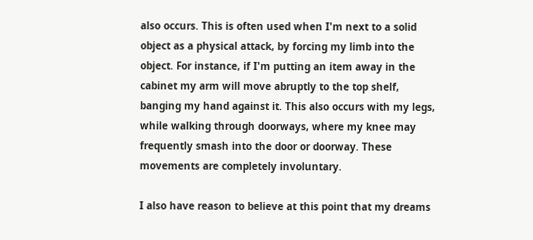also occurs. This is often used when I'm next to a solid object as a physical attack, by forcing my limb into the object. For instance, if I'm putting an item away in the cabinet my arm will move abruptly to the top shelf, banging my hand against it. This also occurs with my legs, while walking through doorways, where my knee may frequently smash into the door or doorway. These movements are completely involuntary.

I also have reason to believe at this point that my dreams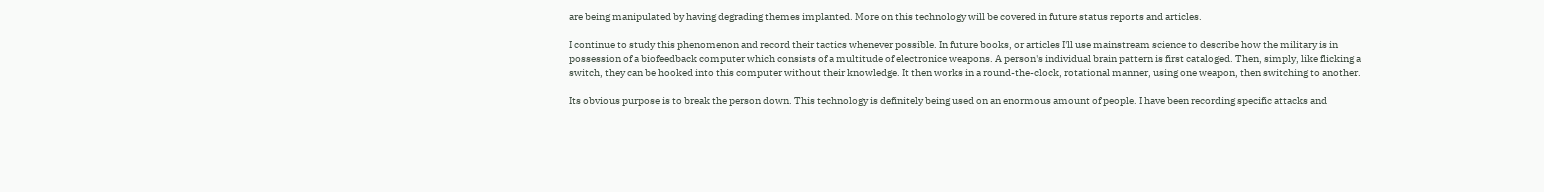are being manipulated by having degrading themes implanted. More on this technology will be covered in future status reports and articles.

I continue to study this phenomenon and record their tactics whenever possible. In future books, or articles I'll use mainstream science to describe how the military is in possession of a biofeedback computer which consists of a multitude of electronice weapons. A person's individual brain pattern is first cataloged. Then, simply, like flicking a switch, they can be hooked into this computer without their knowledge. It then works in a round-the-clock, rotational manner, using one weapon, then switching to another.

Its obvious purpose is to break the person down. This technology is definitely being used on an enormous amount of people. I have been recording specific attacks and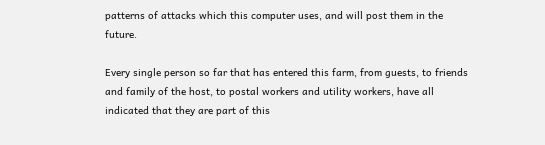patterns of attacks which this computer uses, and will post them in the future.

Every single person so far that has entered this farm, from guests, to friends and family of the host, to postal workers and utility workers, have all indicated that they are part of this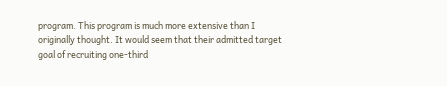program. This program is much more extensive than I originally thought. It would seem that their admitted target goal of recruiting one-third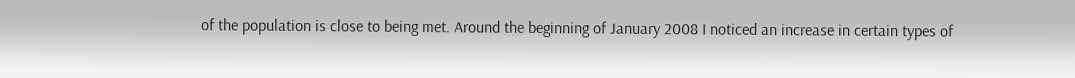of the population is close to being met. Around the beginning of January 2008 I noticed an increase in certain types of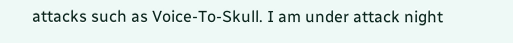attacks such as Voice-To-Skull. I am under attack night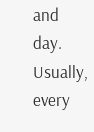and day. Usually, every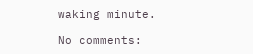waking minute.

No comments: